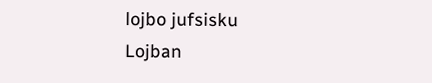lojbo jufsisku
Lojban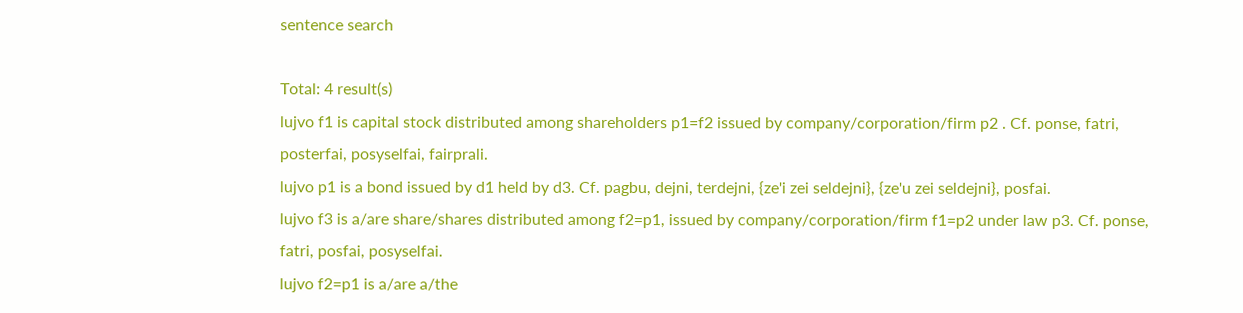sentence search

Total: 4 result(s)
lujvo f1 is capital stock distributed among shareholders p1=f2 issued by company/corporation/firm p2 . Cf. ponse, fatri, posterfai, posyselfai, fairprali.
lujvo p1 is a bond issued by d1 held by d3. Cf. pagbu, dejni, terdejni, {ze'i zei seldejni}, {ze'u zei seldejni}, posfai.
lujvo f3 is a/are share/shares distributed among f2=p1, issued by company/corporation/firm f1=p2 under law p3. Cf. ponse, fatri, posfai, posyselfai.
lujvo f2=p1 is a/are a/the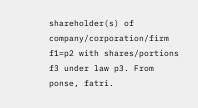shareholder(s) of company/corporation/firm f1=p2 with shares/portions f3 under law p3. From ponse, fatri.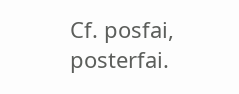Cf. posfai, posterfai.